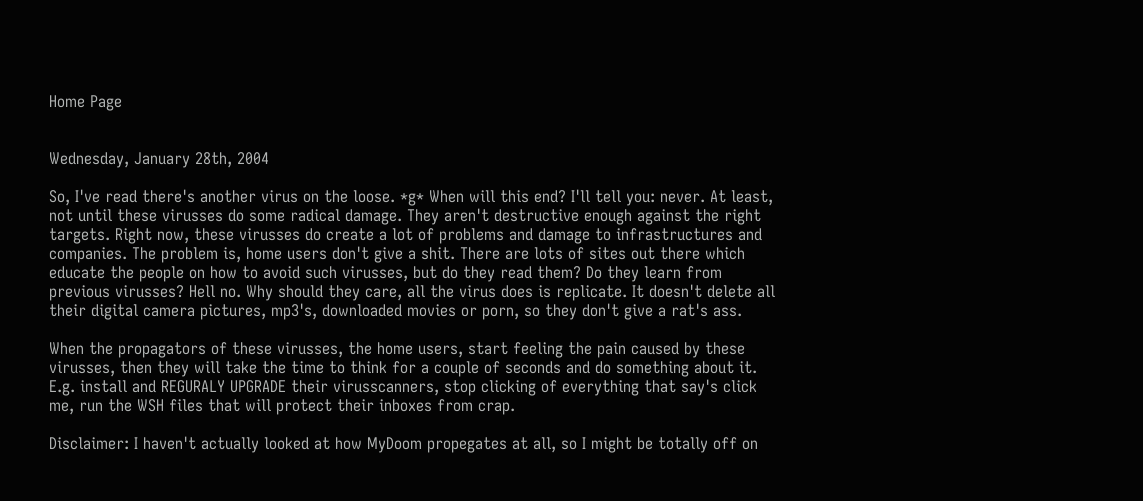Home Page


Wednesday, January 28th, 2004

So, I've read there's another virus on the loose. *g* When will this end? I'll tell you: never. At least, not until these virusses do some radical damage. They aren't destructive enough against the right targets. Right now, these virusses do create a lot of problems and damage to infrastructures and companies. The problem is, home users don't give a shit. There are lots of sites out there which educate the people on how to avoid such virusses, but do they read them? Do they learn from previous virusses? Hell no. Why should they care, all the virus does is replicate. It doesn't delete all their digital camera pictures, mp3's, downloaded movies or porn, so they don't give a rat's ass.

When the propagators of these virusses, the home users, start feeling the pain caused by these virusses, then they will take the time to think for a couple of seconds and do something about it. E.g. install and REGURALY UPGRADE their virusscanners, stop clicking of everything that say's click me, run the WSH files that will protect their inboxes from crap.

Disclaimer: I haven't actually looked at how MyDoom propegates at all, so I might be totally off on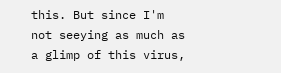this. But since I'm not seeying as much as a glimp of this virus,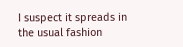I suspect it spreads in the usual fashion